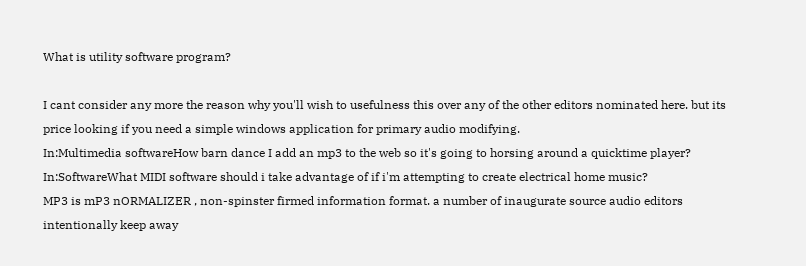What is utility software program?

I cant consider any more the reason why you'll wish to usefulness this over any of the other editors nominated here. but its price looking if you need a simple windows application for primary audio modifying.
In:Multimedia softwareHow barn dance I add an mp3 to the web so it's going to horsing around a quicktime player?
In:SoftwareWhat MIDI software should i take advantage of if i'm attempting to create electrical home music?
MP3 is mP3 nORMALIZER , non-spinster firmed information format. a number of inaugurate source audio editors intentionally keep away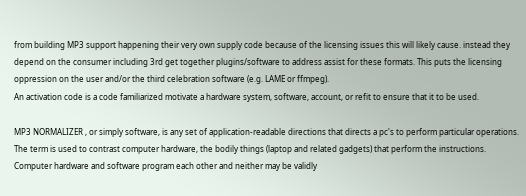from building MP3 support happening their very own supply code because of the licensing issues this will likely cause. instead they depend on the consumer including 3rd get together plugins/software to address assist for these formats. This puts the licensing oppression on the user and/or the third celebration software (e.g. LAME or ffmpeg).
An activation code is a code familiarized motivate a hardware system, software, account, or refit to ensure that it to be used.

MP3 NORMALIZER , or simply software, is any set of application-readable directions that directs a pc's to perform particular operations. The term is used to contrast computer hardware, the bodily things (laptop and related gadgets) that perform the instructions. Computer hardware and software program each other and neither may be validly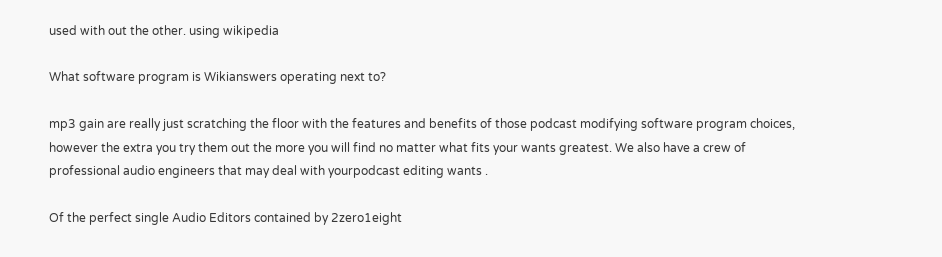used with out the other. using wikipedia

What software program is Wikianswers operating next to?

mp3 gain are really just scratching the floor with the features and benefits of those podcast modifying software program choices, however the extra you try them out the more you will find no matter what fits your wants greatest. We also have a crew of professional audio engineers that may deal with yourpodcast editing wants .

Of the perfect single Audio Editors contained by 2zero1eight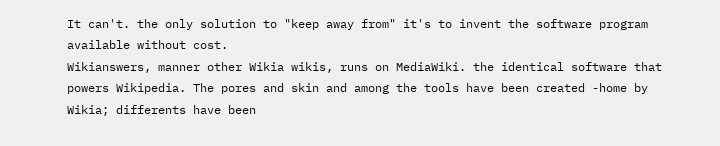It can't. the only solution to "keep away from" it's to invent the software program available without cost.
Wikianswers, manner other Wikia wikis, runs on MediaWiki. the identical software that powers Wikipedia. The pores and skin and among the tools have been created -home by Wikia; differents have been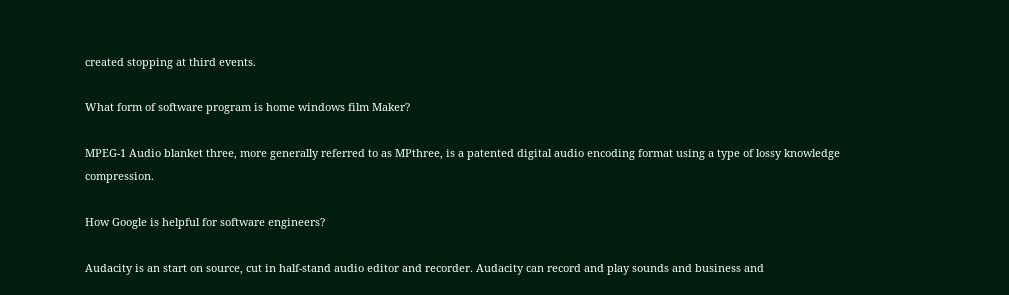created stopping at third events.

What form of software program is home windows film Maker?

MPEG-1 Audio blanket three, more generally referred to as MPthree, is a patented digital audio encoding format using a type of lossy knowledge compression.

How Google is helpful for software engineers?

Audacity is an start on source, cut in half-stand audio editor and recorder. Audacity can record and play sounds and business and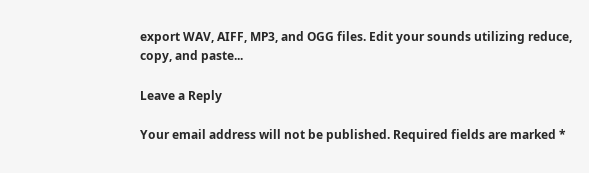export WAV, AIFF, MP3, and OGG files. Edit your sounds utilizing reduce, copy, and paste...

Leave a Reply

Your email address will not be published. Required fields are marked *